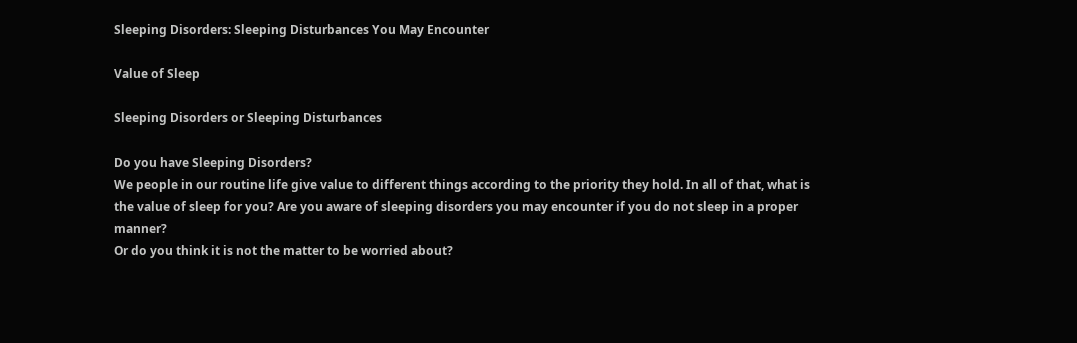Sleeping Disorders: Sleeping Disturbances You May Encounter

Value of Sleep

Sleeping Disorders or Sleeping Disturbances

Do you have Sleeping Disorders?
We people in our routine life give value to different things according to the priority they hold. In all of that, what is the value of sleep for you? Are you aware of sleeping disorders you may encounter if you do not sleep in a proper manner?
Or do you think it is not the matter to be worried about?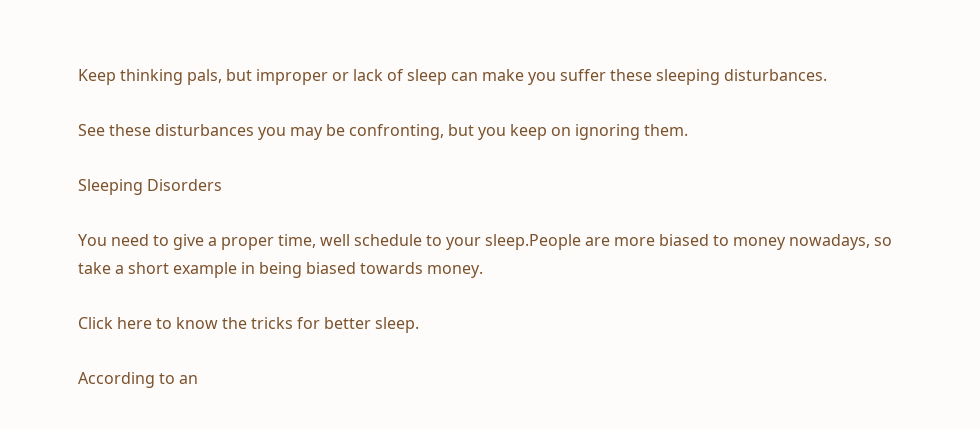Keep thinking pals, but improper or lack of sleep can make you suffer these sleeping disturbances.

See these disturbances you may be confronting, but you keep on ignoring them.

Sleeping Disorders

You need to give a proper time, well schedule to your sleep.People are more biased to money nowadays, so take a short example in being biased towards money.

Click here to know the tricks for better sleep.

According to an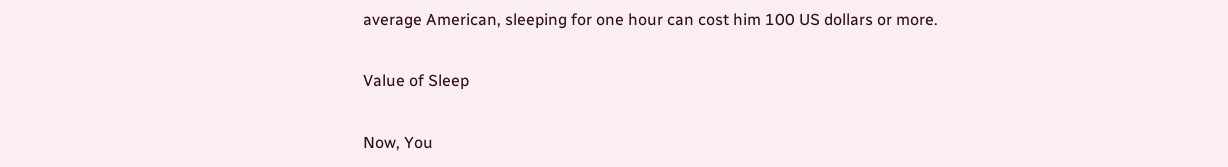average American, sleeping for one hour can cost him 100 US dollars or more.

Value of Sleep

Now, You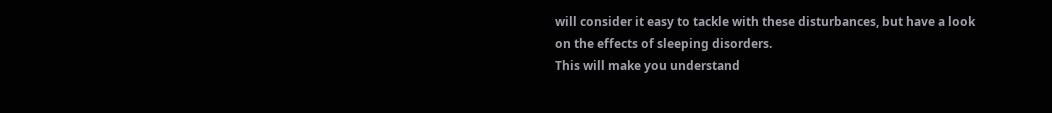will consider it easy to tackle with these disturbances, but have a look on the effects of sleeping disorders.
This will make you understand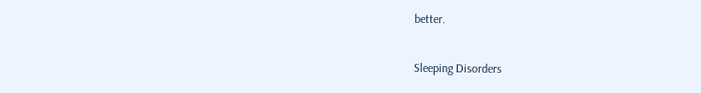better.

Sleeping Disorders